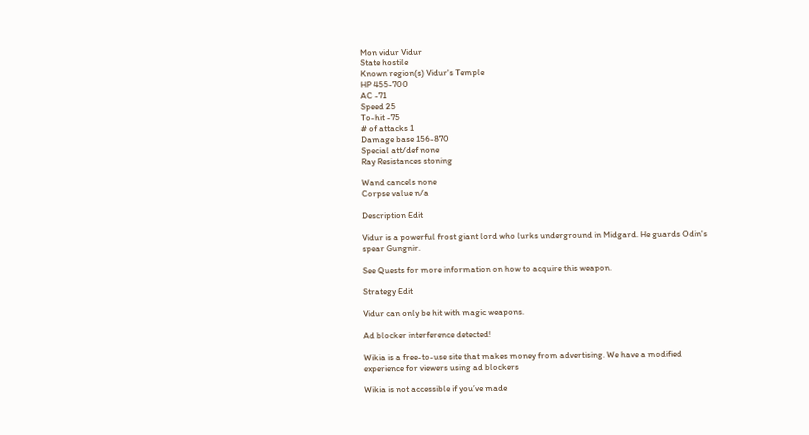Mon vidur Vidur
State hostile
Known region(s) Vidur's Temple
HP 455-700
AC -71
Speed 25
To-hit -75
# of attacks 1
Damage base 156-870
Special att/def none
Ray Resistances stoning

Wand cancels none
Corpse value n/a

Description Edit

Vidur is a powerful frost giant lord who lurks underground in Midgard. He guards Odin's spear Gungnir.

See Quests for more information on how to acquire this weapon.

Strategy Edit

Vidur can only be hit with magic weapons.

Ad blocker interference detected!

Wikia is a free-to-use site that makes money from advertising. We have a modified experience for viewers using ad blockers

Wikia is not accessible if you’ve made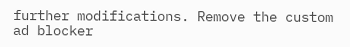further modifications. Remove the custom ad blocker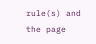rule(s) and the page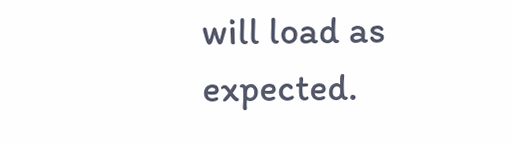will load as expected.